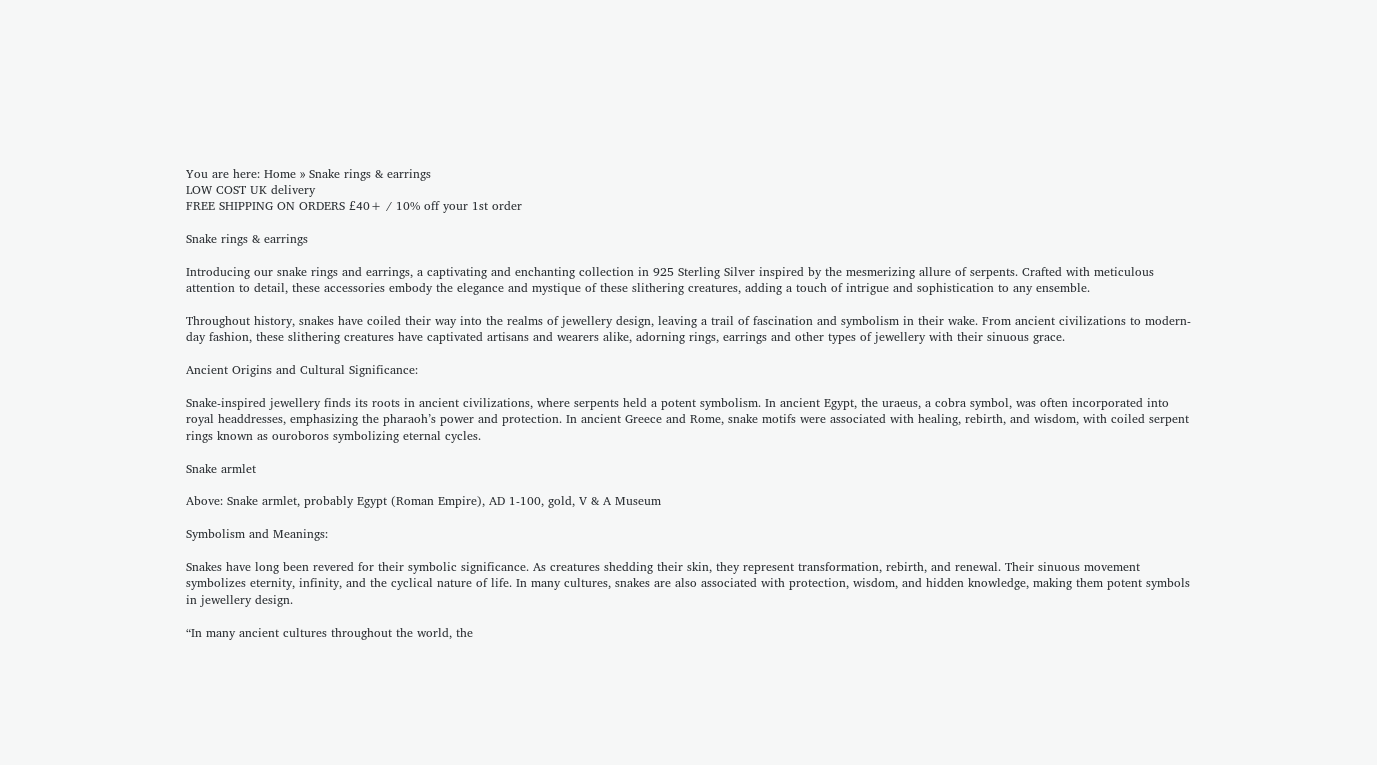You are here: Home » Snake rings & earrings
LOW COST UK delivery
FREE SHIPPING ON ORDERS £40+ / 10% off your 1st order

Snake rings & earrings

Introducing our snake rings and earrings, a captivating and enchanting collection in 925 Sterling Silver inspired by the mesmerizing allure of serpents. Crafted with meticulous attention to detail, these accessories embody the elegance and mystique of these slithering creatures, adding a touch of intrigue and sophistication to any ensemble.

Throughout history, snakes have coiled their way into the realms of jewellery design, leaving a trail of fascination and symbolism in their wake. From ancient civilizations to modern-day fashion, these slithering creatures have captivated artisans and wearers alike, adorning rings, earrings and other types of jewellery with their sinuous grace.

Ancient Origins and Cultural Significance:

Snake-inspired jewellery finds its roots in ancient civilizations, where serpents held a potent symbolism. In ancient Egypt, the uraeus, a cobra symbol, was often incorporated into royal headdresses, emphasizing the pharaoh’s power and protection. In ancient Greece and Rome, snake motifs were associated with healing, rebirth, and wisdom, with coiled serpent rings known as ouroboros symbolizing eternal cycles.

Snake armlet

Above: Snake armlet, probably Egypt (Roman Empire), AD 1-100, gold, V & A Museum

Symbolism and Meanings:

Snakes have long been revered for their symbolic significance. As creatures shedding their skin, they represent transformation, rebirth, and renewal. Their sinuous movement symbolizes eternity, infinity, and the cyclical nature of life. In many cultures, snakes are also associated with protection, wisdom, and hidden knowledge, making them potent symbols in jewellery design.

“In many ancient cultures throughout the world, the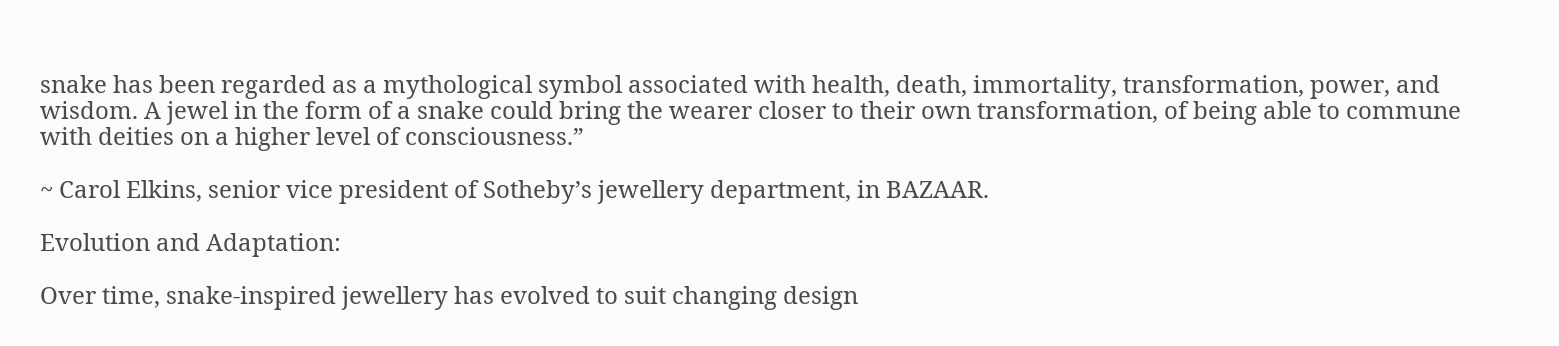snake has been regarded as a mythological symbol associated with health, death, immortality, transformation, power, and wisdom. A jewel in the form of a snake could bring the wearer closer to their own transformation, of being able to commune with deities on a higher level of consciousness.”

~ Carol Elkins, senior vice president of Sotheby’s jewellery department, in BAZAAR.

Evolution and Adaptation:

Over time, snake-inspired jewellery has evolved to suit changing design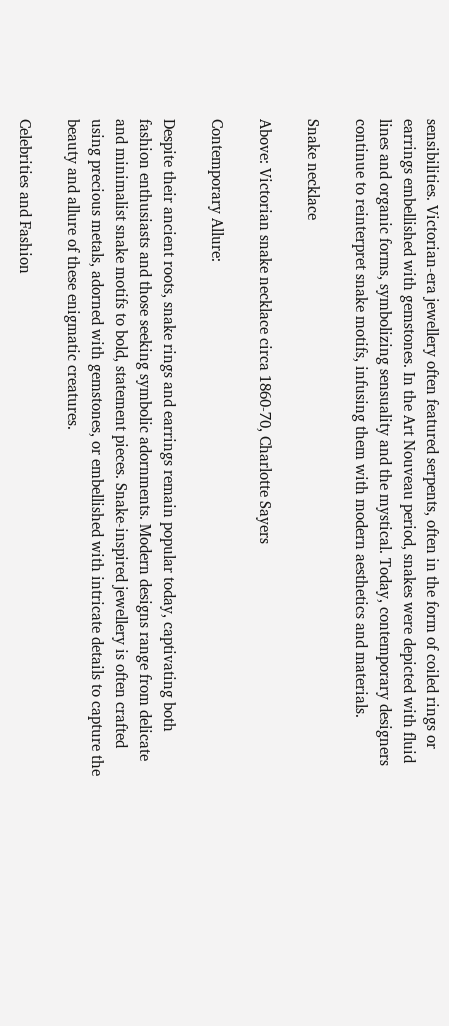sensibilities. Victorian-era jewellery often featured serpents, often in the form of coiled rings or earrings embellished with gemstones. In the Art Nouveau period, snakes were depicted with fluid lines and organic forms, symbolizing sensuality and the mystical. Today, contemporary designers continue to reinterpret snake motifs, infusing them with modern aesthetics and materials.

Snake necklace

Above: Victorian snake necklace circa 1860-70, Charlotte Sayers

Contemporary Allure:

Despite their ancient roots, snake rings and earrings remain popular today, captivating both fashion enthusiasts and those seeking symbolic adornments. Modern designs range from delicate and minimalist snake motifs to bold, statement pieces. Snake-inspired jewellery is often crafted using precious metals, adorned with gemstones, or embellished with intricate details to capture the beauty and allure of these enigmatic creatures.

Celebrities and Fashion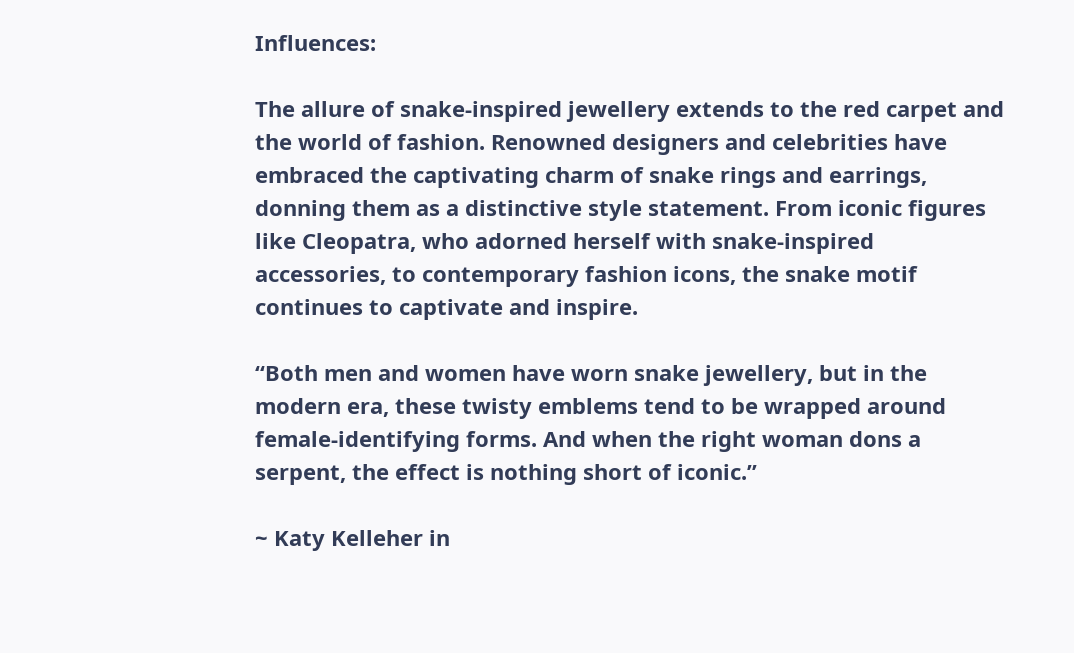Influences:

The allure of snake-inspired jewellery extends to the red carpet and the world of fashion. Renowned designers and celebrities have embraced the captivating charm of snake rings and earrings, donning them as a distinctive style statement. From iconic figures like Cleopatra, who adorned herself with snake-inspired accessories, to contemporary fashion icons, the snake motif continues to captivate and inspire.

“Both men and women have worn snake jewellery, but in the modern era, these twisty emblems tend to be wrapped around female-identifying forms. And when the right woman dons a serpent, the effect is nothing short of iconic.”

~ Katy Kelleher in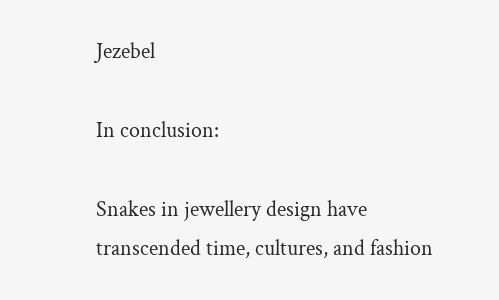Jezebel

In conclusion:

Snakes in jewellery design have transcended time, cultures, and fashion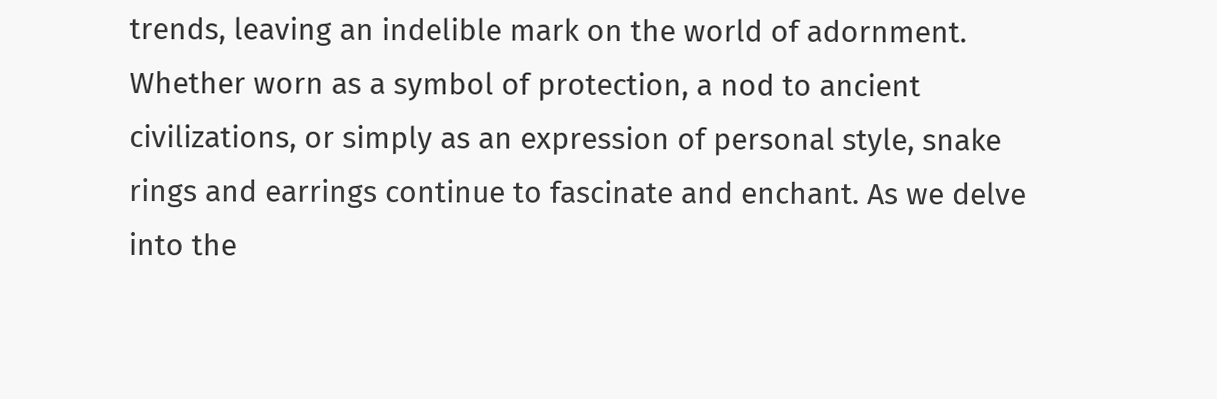trends, leaving an indelible mark on the world of adornment. Whether worn as a symbol of protection, a nod to ancient civilizations, or simply as an expression of personal style, snake rings and earrings continue to fascinate and enchant. As we delve into the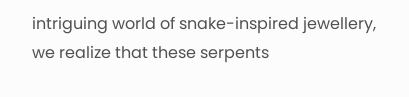intriguing world of snake-inspired jewellery, we realize that these serpents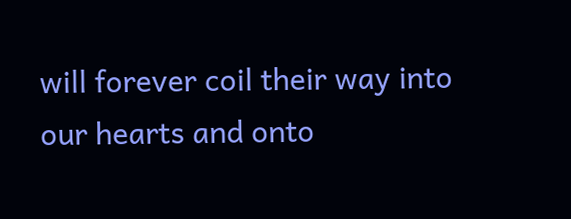will forever coil their way into our hearts and onto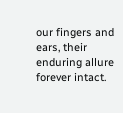our fingers and ears, their enduring allure forever intact.